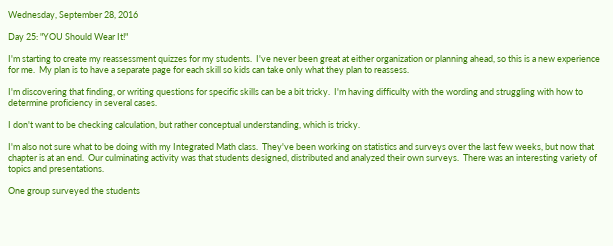Wednesday, September 28, 2016

Day 25: "YOU Should Wear It!"

I'm starting to create my reassessment quizzes for my students.  I've never been great at either organization or planning ahead, so this is a new experience for me.  My plan is to have a separate page for each skill so kids can take only what they plan to reassess.

I'm discovering that finding, or writing questions for specific skills can be a bit tricky.  I'm having difficulty with the wording and struggling with how to determine proficiency in several cases.

I don't want to be checking calculation, but rather conceptual understanding, which is tricky.

I'm also not sure what to be doing with my Integrated Math class.  They've been working on statistics and surveys over the last few weeks, but now that chapter is at an end.  Our culminating activity was that students designed, distributed and analyzed their own surveys.  There was an interesting variety of topics and presentations.

One group surveyed the students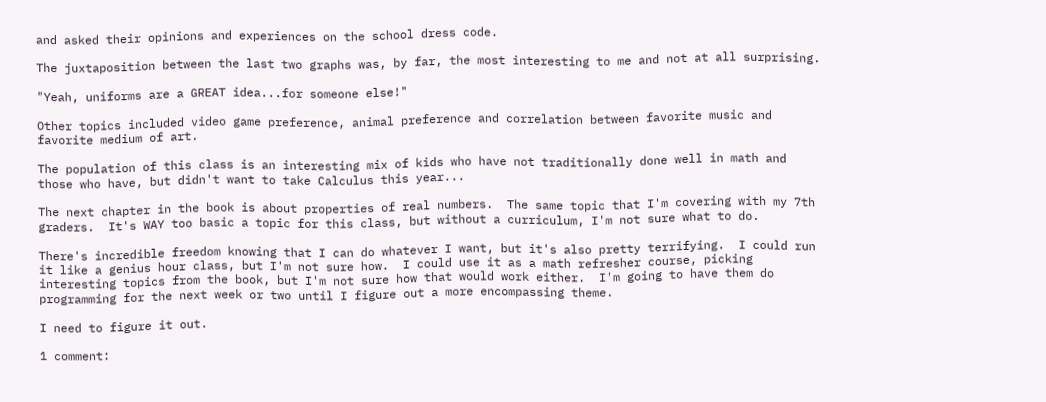and asked their opinions and experiences on the school dress code.

The juxtaposition between the last two graphs was, by far, the most interesting to me and not at all surprising.

"Yeah, uniforms are a GREAT idea...for someone else!"

Other topics included video game preference, animal preference and correlation between favorite music and favorite medium of art.

The population of this class is an interesting mix of kids who have not traditionally done well in math and those who have, but didn't want to take Calculus this year...

The next chapter in the book is about properties of real numbers.  The same topic that I'm covering with my 7th graders.  It's WAY too basic a topic for this class, but without a curriculum, I'm not sure what to do.

There's incredible freedom knowing that I can do whatever I want, but it's also pretty terrifying.  I could run it like a genius hour class, but I'm not sure how.  I could use it as a math refresher course, picking interesting topics from the book, but I'm not sure how that would work either.  I'm going to have them do programming for the next week or two until I figure out a more encompassing theme.

I need to figure it out.

1 comment: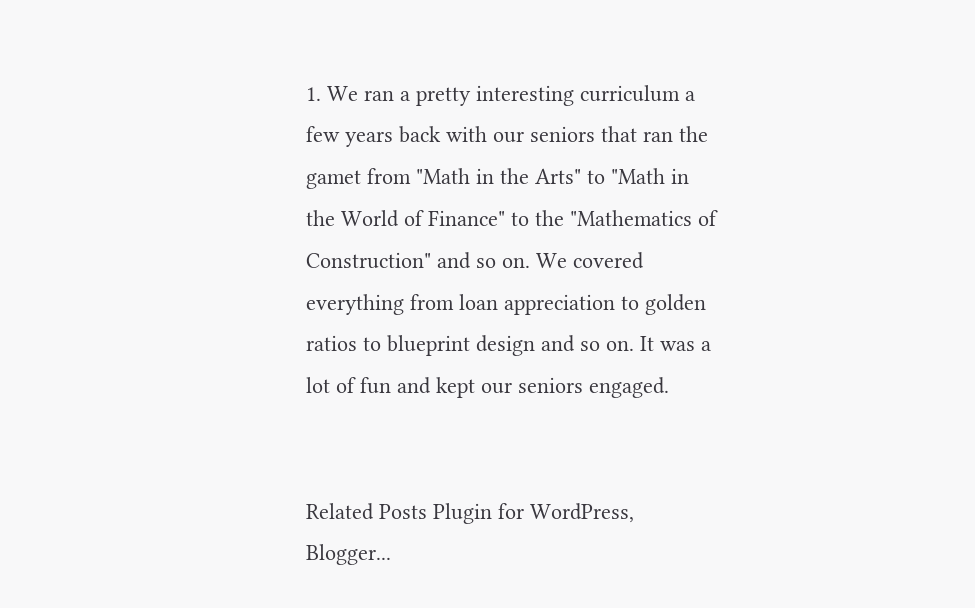1. We ran a pretty interesting curriculum a few years back with our seniors that ran the gamet from "Math in the Arts" to "Math in the World of Finance" to the "Mathematics of Construction" and so on. We covered everything from loan appreciation to golden ratios to blueprint design and so on. It was a lot of fun and kept our seniors engaged.


Related Posts Plugin for WordPress, Blogger...